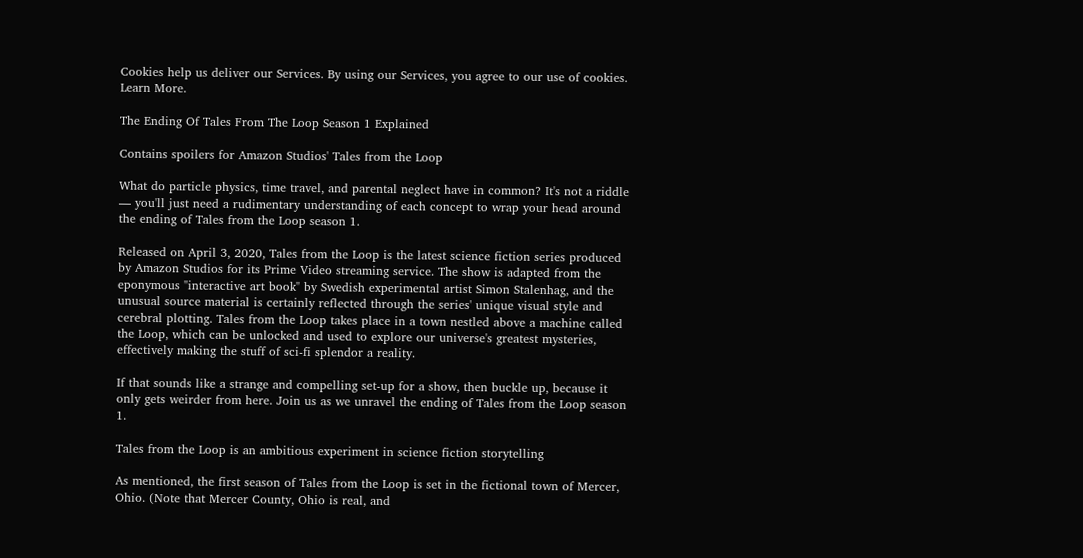Cookies help us deliver our Services. By using our Services, you agree to our use of cookies. Learn More.

The Ending Of Tales From The Loop Season 1 Explained

Contains spoilers for Amazon Studios' Tales from the Loop

What do particle physics, time travel, and parental neglect have in common? It's not a riddle — you'll just need a rudimentary understanding of each concept to wrap your head around the ending of Tales from the Loop season 1.

Released on April 3, 2020, Tales from the Loop is the latest science fiction series produced by Amazon Studios for its Prime Video streaming service. The show is adapted from the eponymous "interactive art book" by Swedish experimental artist Simon Stalenhag, and the unusual source material is certainly reflected through the series' unique visual style and cerebral plotting. Tales from the Loop takes place in a town nestled above a machine called the Loop, which can be unlocked and used to explore our universe's greatest mysteries, effectively making the stuff of sci-fi splendor a reality.

If that sounds like a strange and compelling set-up for a show, then buckle up, because it only gets weirder from here. Join us as we unravel the ending of Tales from the Loop season 1.

Tales from the Loop is an ambitious experiment in science fiction storytelling

As mentioned, the first season of Tales from the Loop is set in the fictional town of Mercer, Ohio. (Note that Mercer County, Ohio is real, and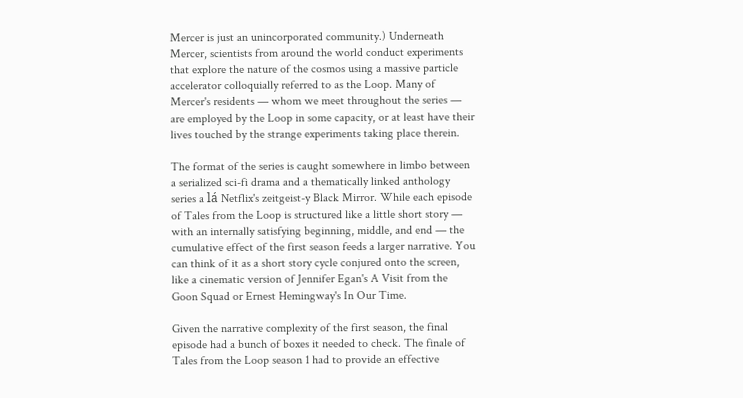Mercer is just an unincorporated community.) Underneath Mercer, scientists from around the world conduct experiments that explore the nature of the cosmos using a massive particle accelerator colloquially referred to as the Loop. Many of Mercer's residents — whom we meet throughout the series — are employed by the Loop in some capacity, or at least have their lives touched by the strange experiments taking place therein.

The format of the series is caught somewhere in limbo between a serialized sci-fi drama and a thematically linked anthology series a lá Netflix's zeitgeist-y Black Mirror. While each episode of Tales from the Loop is structured like a little short story — with an internally satisfying beginning, middle, and end — the cumulative effect of the first season feeds a larger narrative. You can think of it as a short story cycle conjured onto the screen, like a cinematic version of Jennifer Egan's A Visit from the Goon Squad or Ernest Hemingway's In Our Time.

Given the narrative complexity of the first season, the final episode had a bunch of boxes it needed to check. The finale of Tales from the Loop season 1 had to provide an effective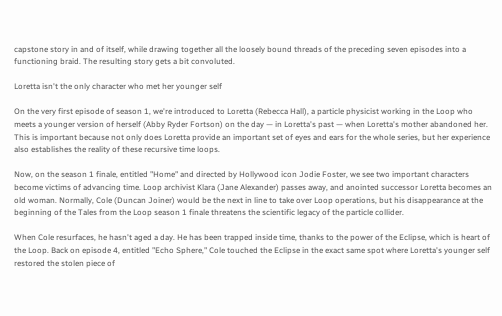capstone story in and of itself, while drawing together all the loosely bound threads of the preceding seven episodes into a functioning braid. The resulting story gets a bit convoluted.

Loretta isn't the only character who met her younger self

On the very first episode of season 1, we're introduced to Loretta (Rebecca Hall), a particle physicist working in the Loop who meets a younger version of herself (Abby Ryder Fortson) on the day — in Loretta's past — when Loretta's mother abandoned her. This is important because not only does Loretta provide an important set of eyes and ears for the whole series, but her experience also establishes the reality of these recursive time loops.

Now, on the season 1 finale, entitled "Home" and directed by Hollywood icon Jodie Foster, we see two important characters become victims of advancing time. Loop archivist Klara (Jane Alexander) passes away, and anointed successor Loretta becomes an old woman. Normally, Cole (Duncan Joiner) would be the next in line to take over Loop operations, but his disappearance at the beginning of the Tales from the Loop season 1 finale threatens the scientific legacy of the particle collider.

When Cole resurfaces, he hasn't aged a day. He has been trapped inside time, thanks to the power of the Eclipse, which is heart of the Loop. Back on episode 4, entitled "Echo Sphere," Cole touched the Eclipse in the exact same spot where Loretta's younger self restored the stolen piece of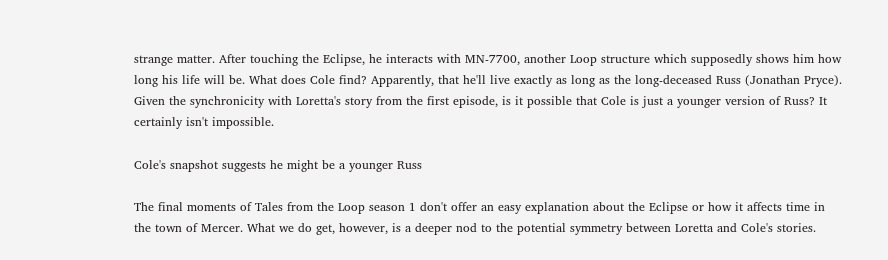strange matter. After touching the Eclipse, he interacts with MN-7700, another Loop structure which supposedly shows him how long his life will be. What does Cole find? Apparently, that he'll live exactly as long as the long-deceased Russ (Jonathan Pryce). Given the synchronicity with Loretta's story from the first episode, is it possible that Cole is just a younger version of Russ? It certainly isn't impossible.

Cole's snapshot suggests he might be a younger Russ

The final moments of Tales from the Loop season 1 don't offer an easy explanation about the Eclipse or how it affects time in the town of Mercer. What we do get, however, is a deeper nod to the potential symmetry between Loretta and Cole's stories.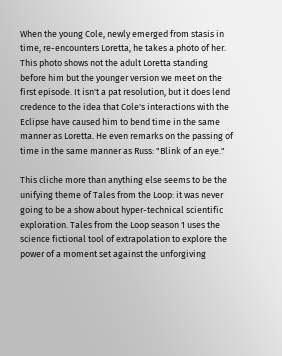When the young Cole, newly emerged from stasis in time, re-encounters Loretta, he takes a photo of her. This photo shows not the adult Loretta standing before him but the younger version we meet on the first episode. It isn't a pat resolution, but it does lend credence to the idea that Cole's interactions with the Eclipse have caused him to bend time in the same manner as Loretta. He even remarks on the passing of time in the same manner as Russ: "Blink of an eye."

This cliche more than anything else seems to be the unifying theme of Tales from the Loop: it was never going to be a show about hyper-technical scientific exploration. Tales from the Loop season 1 uses the science fictional tool of extrapolation to explore the power of a moment set against the unforgiving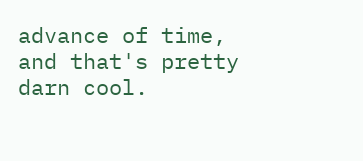advance of time, and that's pretty darn cool.